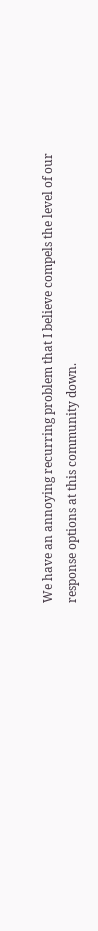We have an annoying recurring problem that I believe compels the level of our response options at this community down.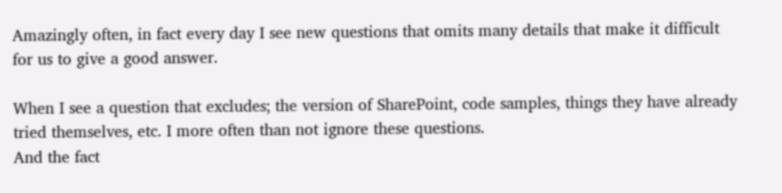Amazingly often, in fact every day I see new questions that omits many details that make it difficult for us to give a good answer.

When I see a question that excludes; the version of SharePoint, code samples, things they have already tried themselves, etc. I more often than not ignore these questions.
And the fact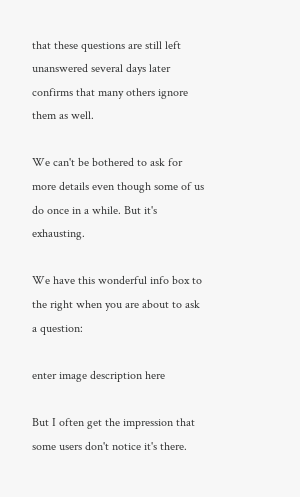that these questions are still left unanswered several days later confirms that many others ignore them as well.

We can't be bothered to ask for more details even though some of us do once in a while. But it's exhausting.

We have this wonderful info box to the right when you are about to ask a question:

enter image description here

But I often get the impression that some users don't notice it's there.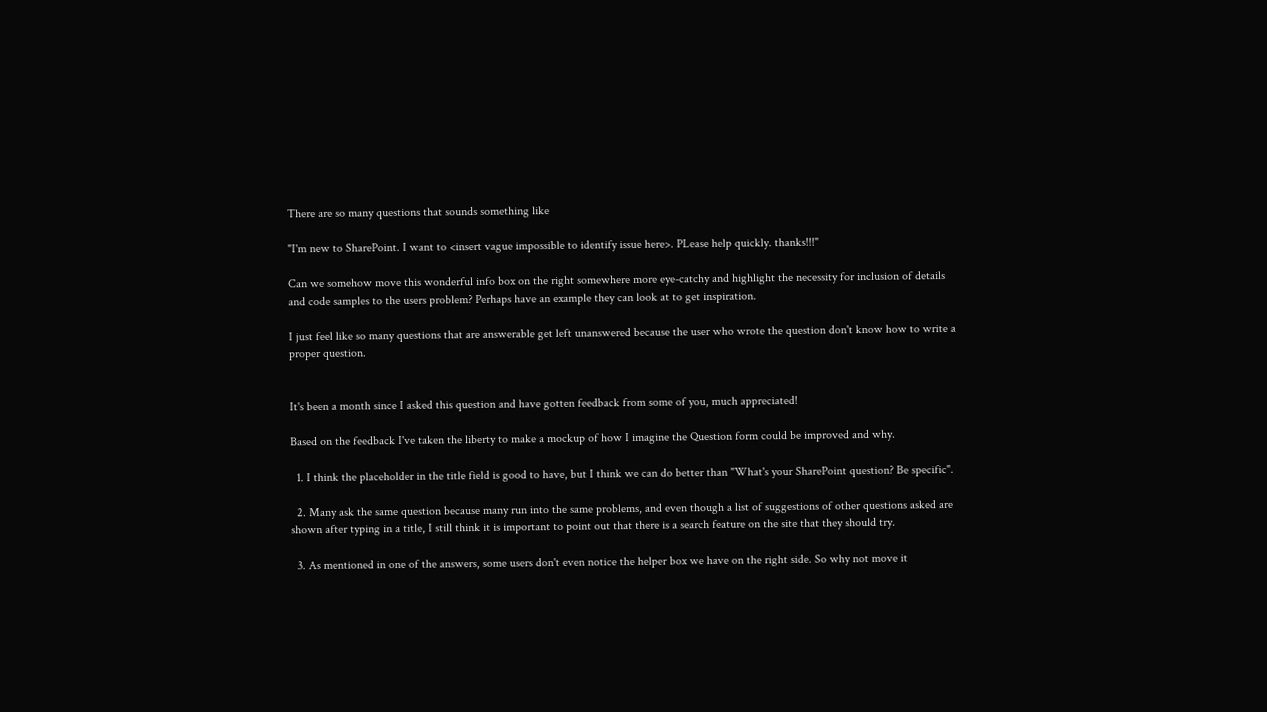There are so many questions that sounds something like

"I'm new to SharePoint. I want to <insert vague impossible to identify issue here>. PLease help quickly. thanks!!!"

Can we somehow move this wonderful info box on the right somewhere more eye-catchy and highlight the necessity for inclusion of details and code samples to the users problem? Perhaps have an example they can look at to get inspiration.

I just feel like so many questions that are answerable get left unanswered because the user who wrote the question don't know how to write a proper question.


It's been a month since I asked this question and have gotten feedback from some of you, much appreciated!

Based on the feedback I've taken the liberty to make a mockup of how I imagine the Question form could be improved and why.

  1. I think the placeholder in the title field is good to have, but I think we can do better than "What's your SharePoint question? Be specific".

  2. Many ask the same question because many run into the same problems, and even though a list of suggestions of other questions asked are shown after typing in a title, I still think it is important to point out that there is a search feature on the site that they should try.

  3. As mentioned in one of the answers, some users don't even notice the helper box we have on the right side. So why not move it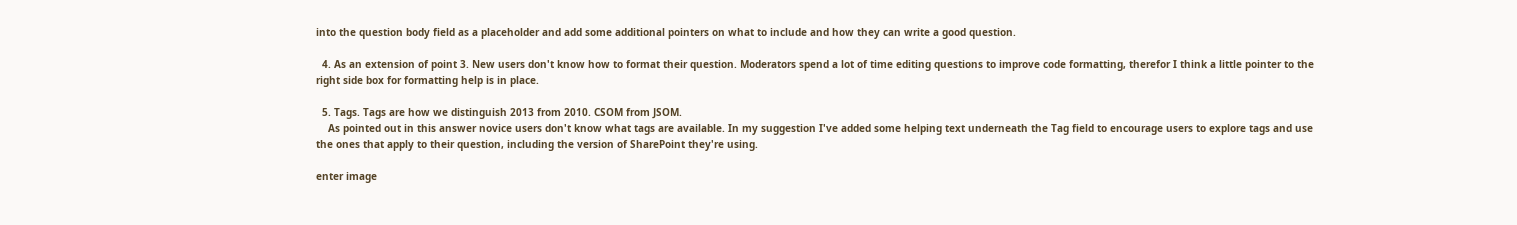into the question body field as a placeholder and add some additional pointers on what to include and how they can write a good question.

  4. As an extension of point 3. New users don't know how to format their question. Moderators spend a lot of time editing questions to improve code formatting, therefor I think a little pointer to the right side box for formatting help is in place.

  5. Tags. Tags are how we distinguish 2013 from 2010. CSOM from JSOM.
    As pointed out in this answer novice users don't know what tags are available. In my suggestion I've added some helping text underneath the Tag field to encourage users to explore tags and use the ones that apply to their question, including the version of SharePoint they're using.

enter image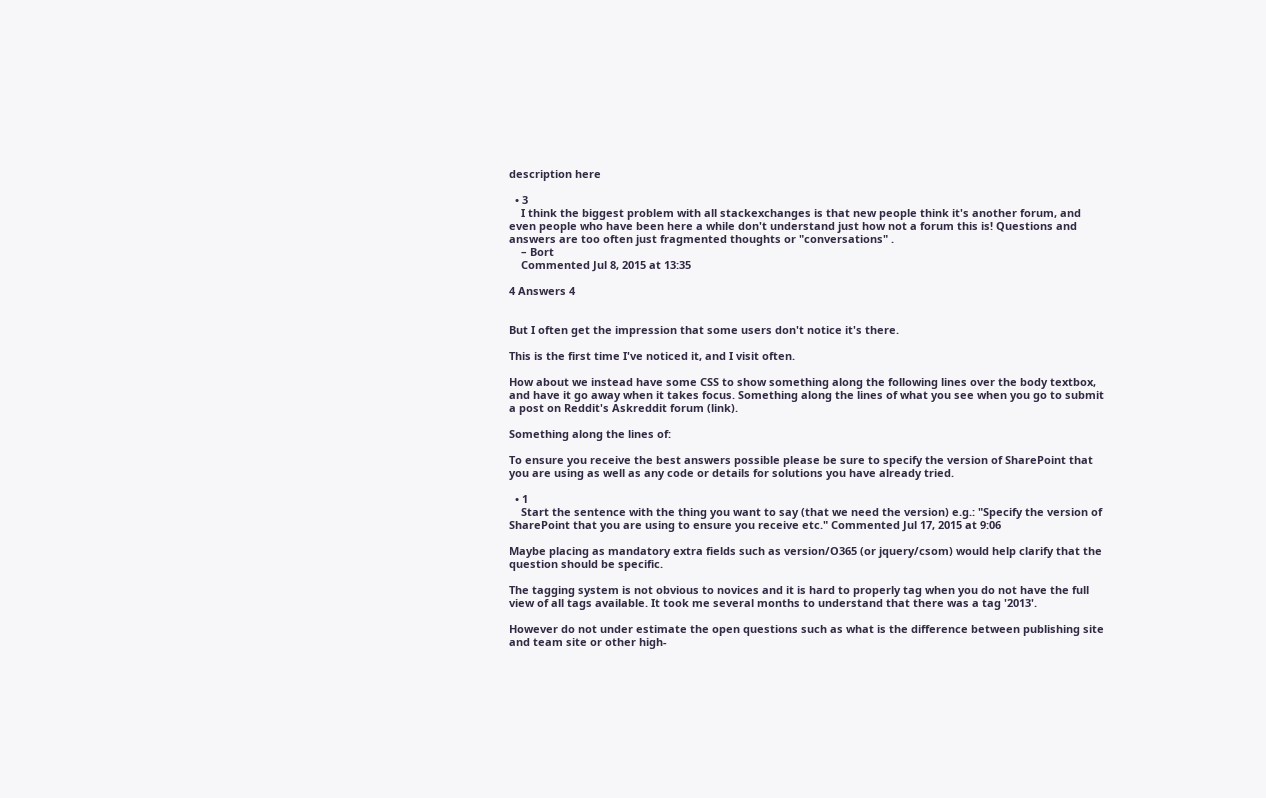description here

  • 3
    I think the biggest problem with all stackexchanges is that new people think it's another forum, and even people who have been here a while don't understand just how not a forum this is! Questions and answers are too often just fragmented thoughts or "conversations" .
    – Bort
    Commented Jul 8, 2015 at 13:35

4 Answers 4


But I often get the impression that some users don't notice it's there.

This is the first time I've noticed it, and I visit often.

How about we instead have some CSS to show something along the following lines over the body textbox, and have it go away when it takes focus. Something along the lines of what you see when you go to submit a post on Reddit's Askreddit forum (link).

Something along the lines of:

To ensure you receive the best answers possible please be sure to specify the version of SharePoint that you are using as well as any code or details for solutions you have already tried.

  • 1
    Start the sentence with the thing you want to say (that we need the version) e.g.: "Specify the version of SharePoint that you are using to ensure you receive etc." Commented Jul 17, 2015 at 9:06

Maybe placing as mandatory extra fields such as version/O365 (or jquery/csom) would help clarify that the question should be specific.

The tagging system is not obvious to novices and it is hard to properly tag when you do not have the full view of all tags available. It took me several months to understand that there was a tag '2013'.

However do not under estimate the open questions such as what is the difference between publishing site and team site or other high-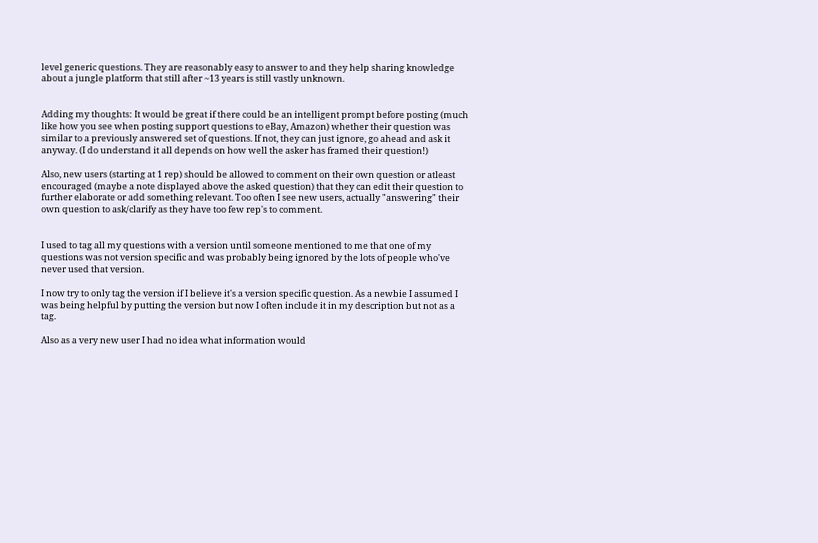level generic questions. They are reasonably easy to answer to and they help sharing knowledge about a jungle platform that still after ~13 years is still vastly unknown.


Adding my thoughts: It would be great if there could be an intelligent prompt before posting (much like how you see when posting support questions to eBay, Amazon) whether their question was similar to a previously answered set of questions. If not, they can just ignore, go ahead and ask it anyway. (I do understand it all depends on how well the asker has framed their question!)

Also, new users (starting at 1 rep) should be allowed to comment on their own question or atleast encouraged (maybe a note displayed above the asked question) that they can edit their question to further elaborate or add something relevant. Too often I see new users, actually "answering" their own question to ask/clarify as they have too few rep's to comment.


I used to tag all my questions with a version until someone mentioned to me that one of my questions was not version specific and was probably being ignored by the lots of people who've never used that version.

I now try to only tag the version if I believe it's a version specific question. As a newbie I assumed I was being helpful by putting the version but now I often include it in my description but not as a tag.

Also as a very new user I had no idea what information would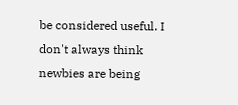be considered useful. I don't always think newbies are being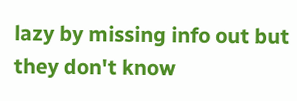lazy by missing info out but they don't know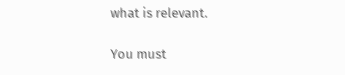what is relevant.

You must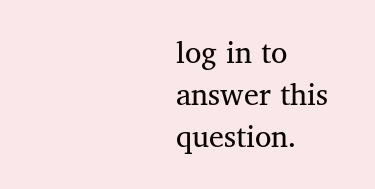log in to answer this question.